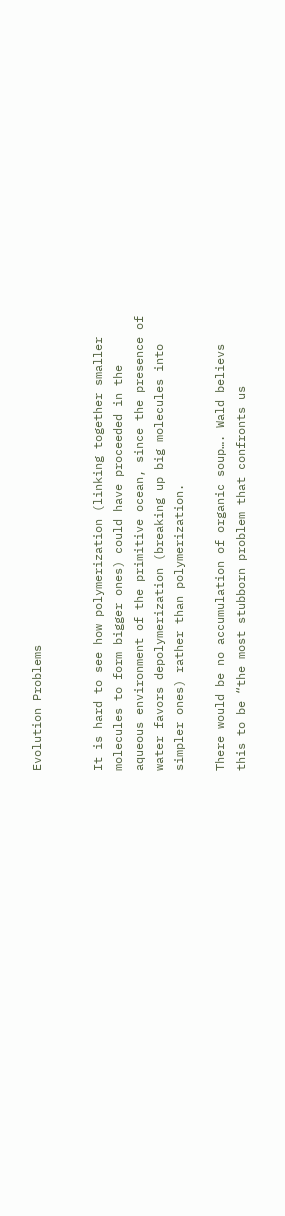Evolution Problems


It is hard to see how polymerization (linking together smaller
molecules to form bigger ones) could have proceeded in the
aqueous environment of the primitive ocean, since the presence of
water favors depolymerization (breaking up big molecules into
simpler ones) rather than polymerization.

There would be no accumulation of organic soup…. Wald believs
this to be “the most stubborn problem that confronts us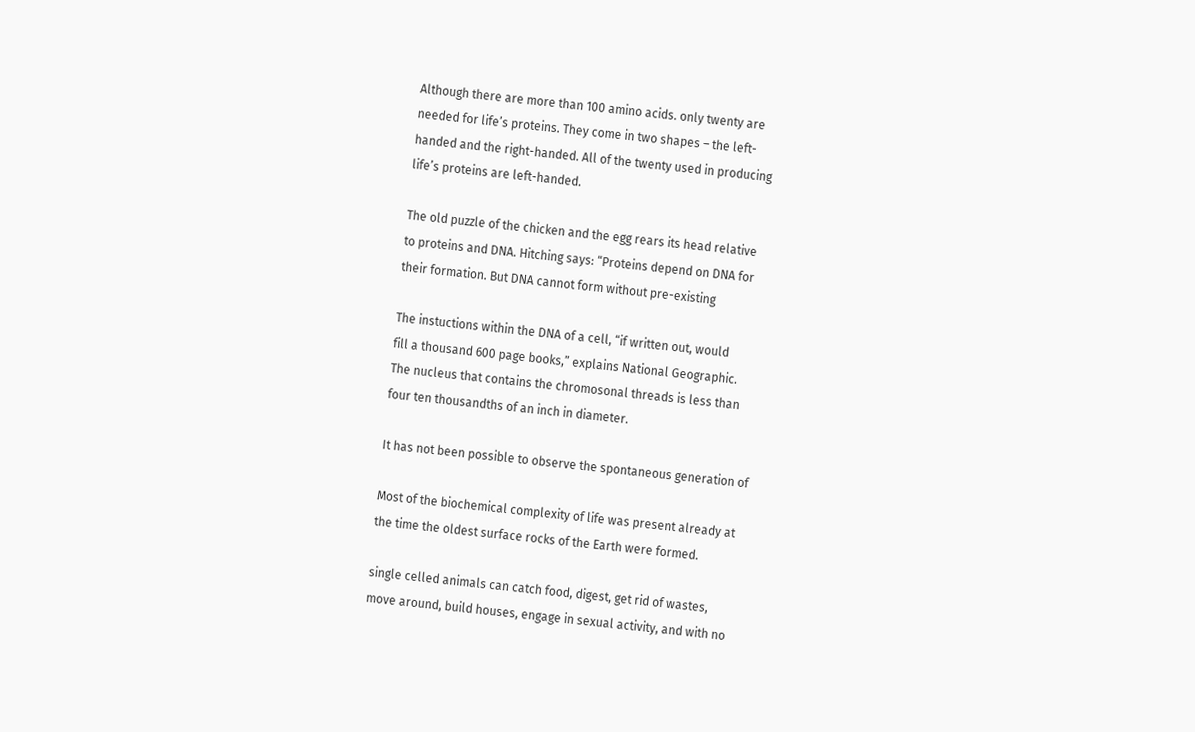Although there are more than 100 amino acids. only twenty are
needed for life’s proteins. They come in two shapes – the left-
handed and the right-handed. All of the twenty used in producing
life’s proteins are left-handed.

The old puzzle of the chicken and the egg rears its head relative
to proteins and DNA. Hitching says: “Proteins depend on DNA for
their formation. But DNA cannot form without pre-existing

The instuctions within the DNA of a cell, “if written out, would
fill a thousand 600 page books,” explains National Geographic.
The nucleus that contains the chromosonal threads is less than
four ten thousandths of an inch in diameter.

It has not been possible to observe the spontaneous generation of

Most of the biochemical complexity of life was present already at
the time the oldest surface rocks of the Earth were formed.

single celled animals can catch food, digest, get rid of wastes,
move around, build houses, engage in sexual activity, and with no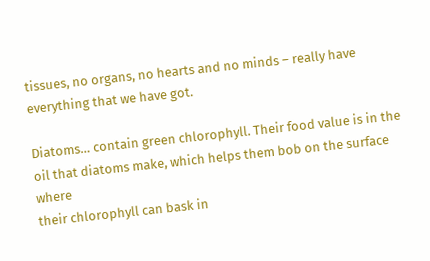tissues, no organs, no hearts and no minds – really have
everything that we have got.

Diatoms… contain green chlorophyll. Their food value is in the
oil that diatoms make, which helps them bob on the surface where
their chlorophyll can bask in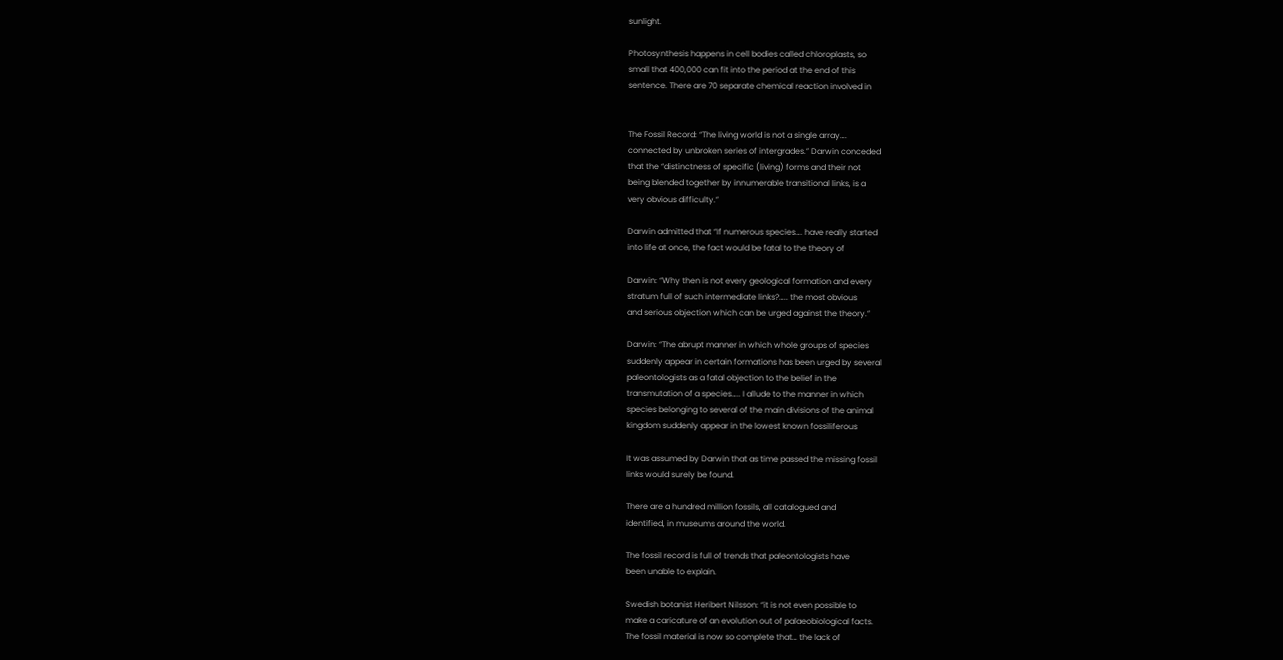sunlight.

Photosynthesis happens in cell bodies called chloroplasts, so
small that 400,000 can fit into the period at the end of this
sentence. There are 70 separate chemical reaction involved in


The Fossil Record: “The living world is not a single array….
connected by unbroken series of intergrades.” Darwin conceded
that the “distinctness of specific (living) forms and their not
being blended together by innumerable transitional links, is a
very obvious difficulty.”

Darwin admitted that “If numerous species…. have really started
into life at once, the fact would be fatal to the theory of

Darwin: “Why then is not every geological formation and every
stratum full of such intermediate links?….. the most obvious
and serious objection which can be urged against the theory.”

Darwin: “The abrupt manner in which whole groups of species
suddenly appear in certain formations has been urged by several
paleontologists as a fatal objection to the belief in the
transmutation of a species….. I allude to the manner in which
species belonging to several of the main divisions of the animal
kingdom suddenly appear in the lowest known fossiliferous

It was assumed by Darwin that as time passed the missing fossil
links would surely be found.

There are a hundred million fossils, all catalogued and
identified, in museums around the world.

The fossil record is full of trends that paleontologists have
been unable to explain.

Swedish botanist Heribert Nilsson: “it is not even possible to
make a caricature of an evolution out of palaeobiological facts.
The fossil material is now so complete that… the lack of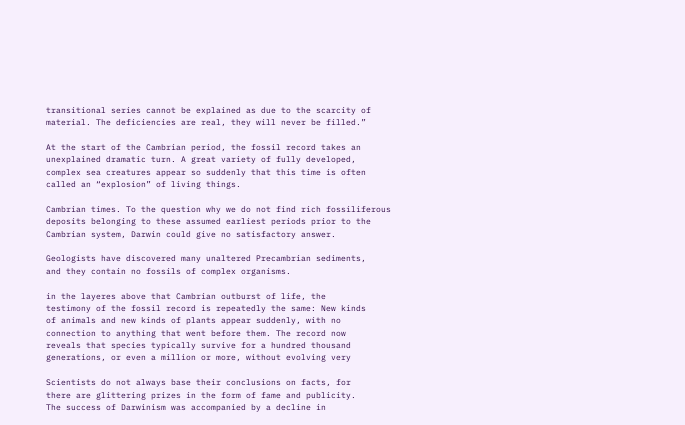transitional series cannot be explained as due to the scarcity of
material. The deficiencies are real, they will never be filled.”

At the start of the Cambrian period, the fossil record takes an
unexplained dramatic turn. A great variety of fully developed,
complex sea creatures appear so suddenly that this time is often
called an “explosion” of living things.

Cambrian times. To the question why we do not find rich fossiliferous
deposits belonging to these assumed earliest periods prior to the
Cambrian system, Darwin could give no satisfactory answer.

Geologists have discovered many unaltered Precambrian sediments,
and they contain no fossils of complex organisms.

in the layeres above that Cambrian outburst of life, the
testimony of the fossil record is repeatedly the same: New kinds
of animals and new kinds of plants appear suddenly, with no
connection to anything that went before them. The record now
reveals that species typically survive for a hundred thousand
generations, or even a million or more, without evolving very

Scientists do not always base their conclusions on facts, for
there are glittering prizes in the form of fame and publicity.
The success of Darwinism was accompanied by a decline in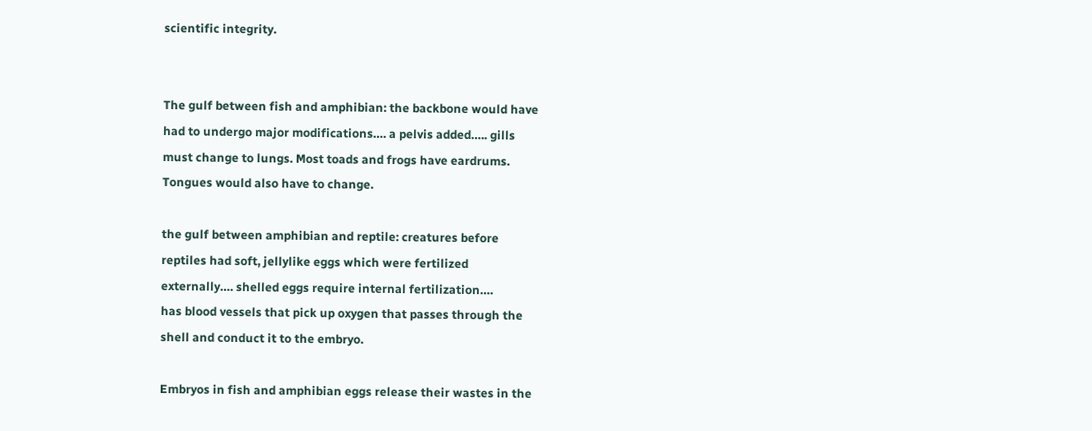scientific integrity.


The gulf between fish and amphibian: the backbone would have
had to undergo major modifications…. a pelvis added….. gills
must change to lungs. Most toads and frogs have eardrums.
Tongues would also have to change.

the gulf between amphibian and reptile: creatures before
reptiles had soft, jellylike eggs which were fertilized
externally…. shelled eggs require internal fertilization….
has blood vessels that pick up oxygen that passes through the
shell and conduct it to the embryo.

Embryos in fish and amphibian eggs release their wastes in the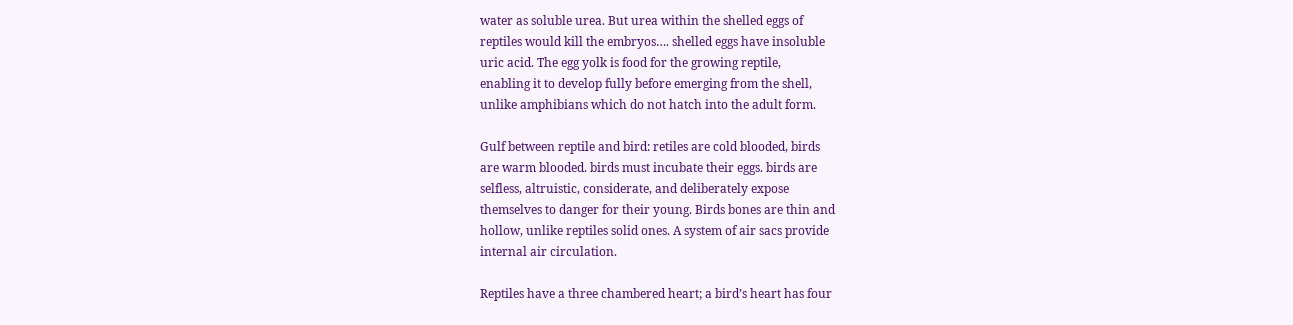water as soluble urea. But urea within the shelled eggs of
reptiles would kill the embryos…. shelled eggs have insoluble
uric acid. The egg yolk is food for the growing reptile,
enabling it to develop fully before emerging from the shell,
unlike amphibians which do not hatch into the adult form.

Gulf between reptile and bird: retiles are cold blooded, birds
are warm blooded. birds must incubate their eggs. birds are
selfless, altruistic, considerate, and deliberately expose
themselves to danger for their young. Birds bones are thin and
hollow, unlike reptiles solid ones. A system of air sacs provide
internal air circulation.

Reptiles have a three chambered heart; a bird’s heart has four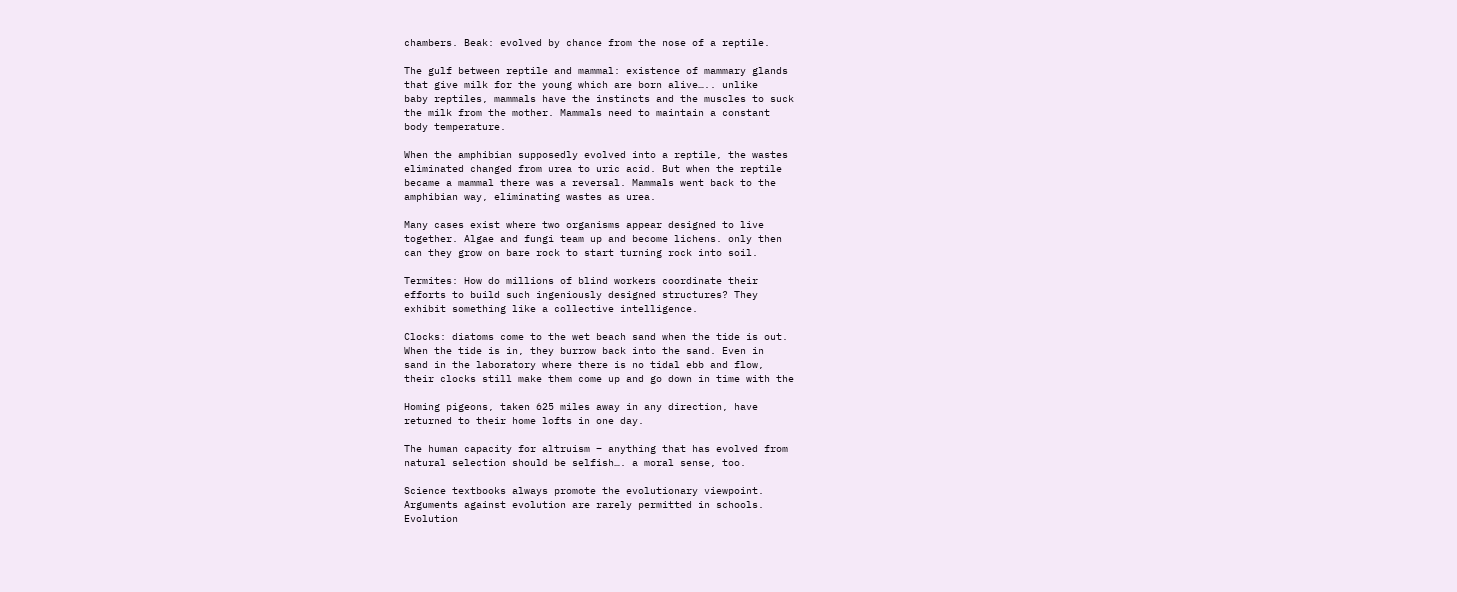chambers. Beak: evolved by chance from the nose of a reptile.

The gulf between reptile and mammal: existence of mammary glands
that give milk for the young which are born alive….. unlike
baby reptiles, mammals have the instincts and the muscles to suck
the milk from the mother. Mammals need to maintain a constant
body temperature.

When the amphibian supposedly evolved into a reptile, the wastes
eliminated changed from urea to uric acid. But when the reptile
became a mammal there was a reversal. Mammals went back to the
amphibian way, eliminating wastes as urea.

Many cases exist where two organisms appear designed to live
together. Algae and fungi team up and become lichens. only then
can they grow on bare rock to start turning rock into soil.

Termites: How do millions of blind workers coordinate their
efforts to build such ingeniously designed structures? They
exhibit something like a collective intelligence.

Clocks: diatoms come to the wet beach sand when the tide is out.
When the tide is in, they burrow back into the sand. Even in
sand in the laboratory where there is no tidal ebb and flow,
their clocks still make them come up and go down in time with the

Homing pigeons, taken 625 miles away in any direction, have
returned to their home lofts in one day.

The human capacity for altruism – anything that has evolved from
natural selection should be selfish…. a moral sense, too.

Science textbooks always promote the evolutionary viewpoint.
Arguments against evolution are rarely permitted in schools.
Evolution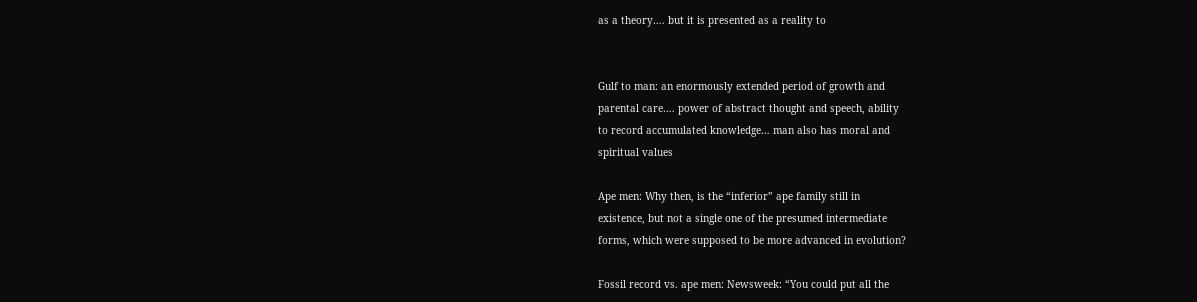as a theory…. but it is presented as a reality to


Gulf to man: an enormously extended period of growth and
parental care…. power of abstract thought and speech, ability
to record accumulated knowledge… man also has moral and
spiritual values

Ape men: Why then, is the “inferior” ape family still in
existence, but not a single one of the presumed intermediate
forms, which were supposed to be more advanced in evolution?

Fossil record vs. ape men: Newsweek: “You could put all the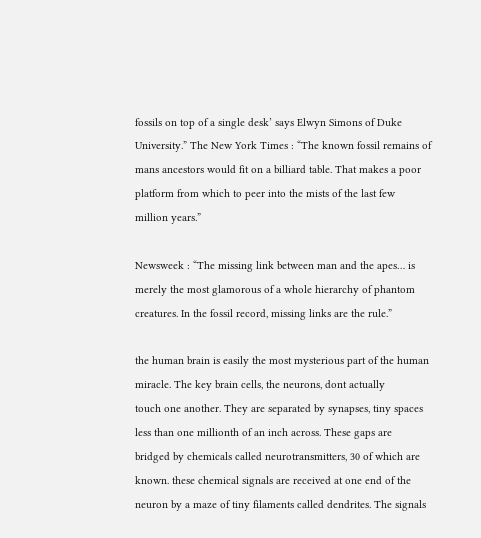fossils on top of a single desk’ says Elwyn Simons of Duke
University.” The New York Times : “The known fossil remains of
mans ancestors would fit on a billiard table. That makes a poor
platform from which to peer into the mists of the last few
million years.”

Newsweek : “The missing link between man and the apes… is
merely the most glamorous of a whole hierarchy of phantom
creatures. In the fossil record, missing links are the rule.”

the human brain is easily the most mysterious part of the human
miracle. The key brain cells, the neurons, dont actually
touch one another. They are separated by synapses, tiny spaces
less than one millionth of an inch across. These gaps are
bridged by chemicals called neurotransmitters, 30 of which are
known. these chemical signals are received at one end of the
neuron by a maze of tiny filaments called dendrites. The signals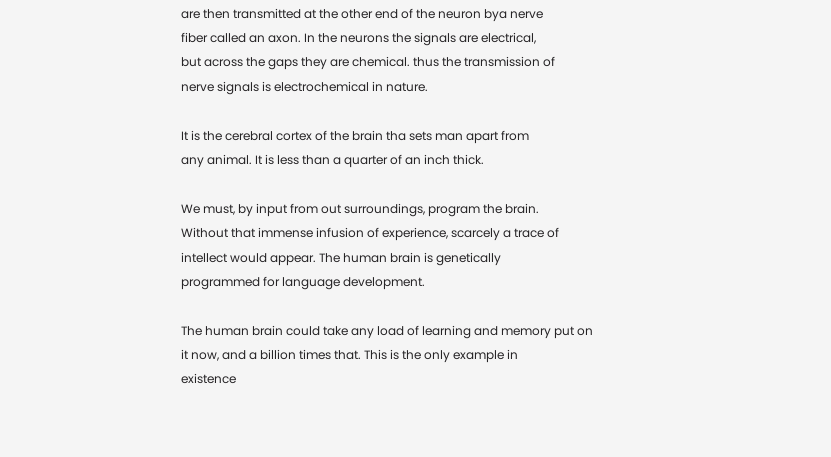are then transmitted at the other end of the neuron bya nerve
fiber called an axon. In the neurons the signals are electrical,
but across the gaps they are chemical. thus the transmission of
nerve signals is electrochemical in nature.

It is the cerebral cortex of the brain tha sets man apart from
any animal. It is less than a quarter of an inch thick.

We must, by input from out surroundings, program the brain.
Without that immense infusion of experience, scarcely a trace of
intellect would appear. The human brain is genetically
programmed for language development.

The human brain could take any load of learning and memory put on
it now, and a billion times that. This is the only example in
existence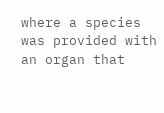where a species was provided with an organ that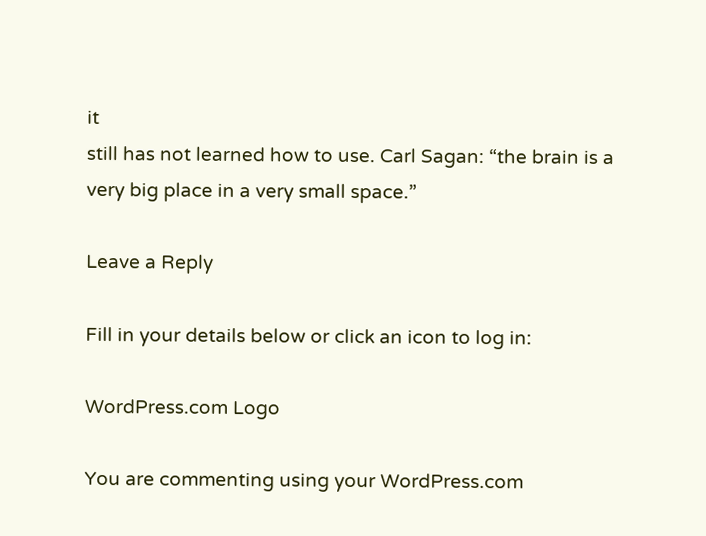it
still has not learned how to use. Carl Sagan: “the brain is a
very big place in a very small space.”

Leave a Reply

Fill in your details below or click an icon to log in:

WordPress.com Logo

You are commenting using your WordPress.com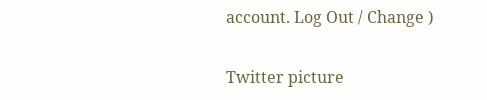account. Log Out / Change )

Twitter picture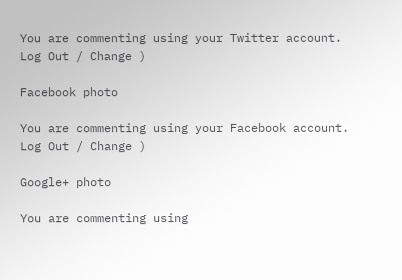You are commenting using your Twitter account. Log Out / Change )

Facebook photo

You are commenting using your Facebook account. Log Out / Change )

Google+ photo

You are commenting using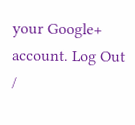your Google+ account. Log Out /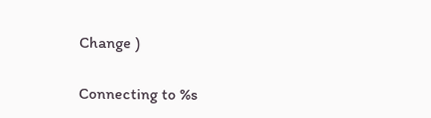Change )

Connecting to %s